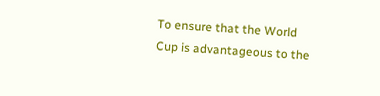To ensure that the World Cup is advantageous to the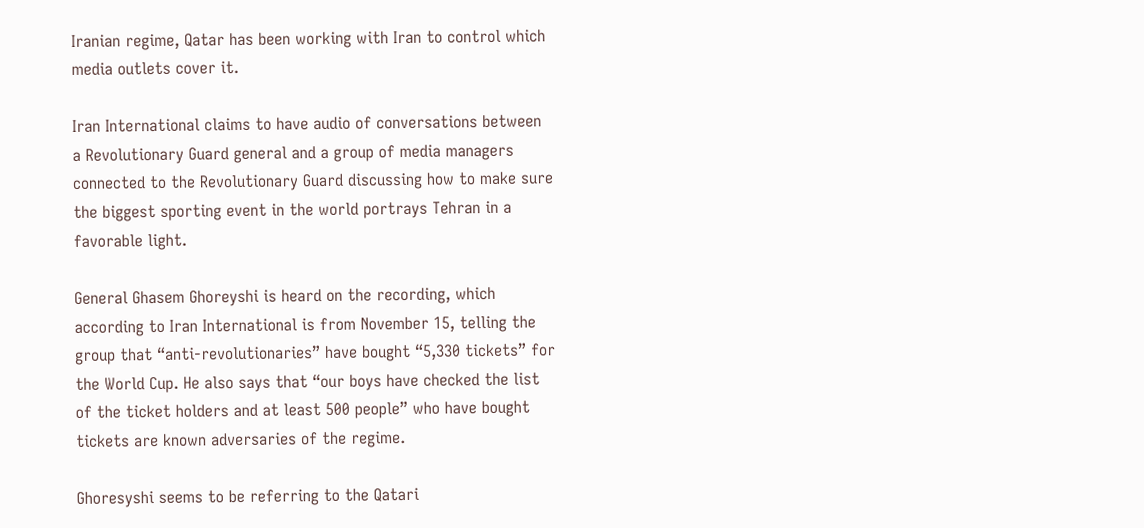Iranian regime, Qatar has been working with Iran to control which media outlets cover it.

Iran International claims to have audio of conversations between a Revolutionary Guard general and a group of media managers connected to the Revolutionary Guard discussing how to make sure the biggest sporting event in the world portrays Tehran in a favorable light.

General Ghasem Ghoreyshi is heard on the recording, which according to Iran International is from November 15, telling the group that “anti-revolutionaries” have bought “5,330 tickets” for the World Cup. He also says that “our boys have checked the list of the ticket holders and at least 500 people” who have bought tickets are known adversaries of the regime.

Ghoresyshi seems to be referring to the Qatari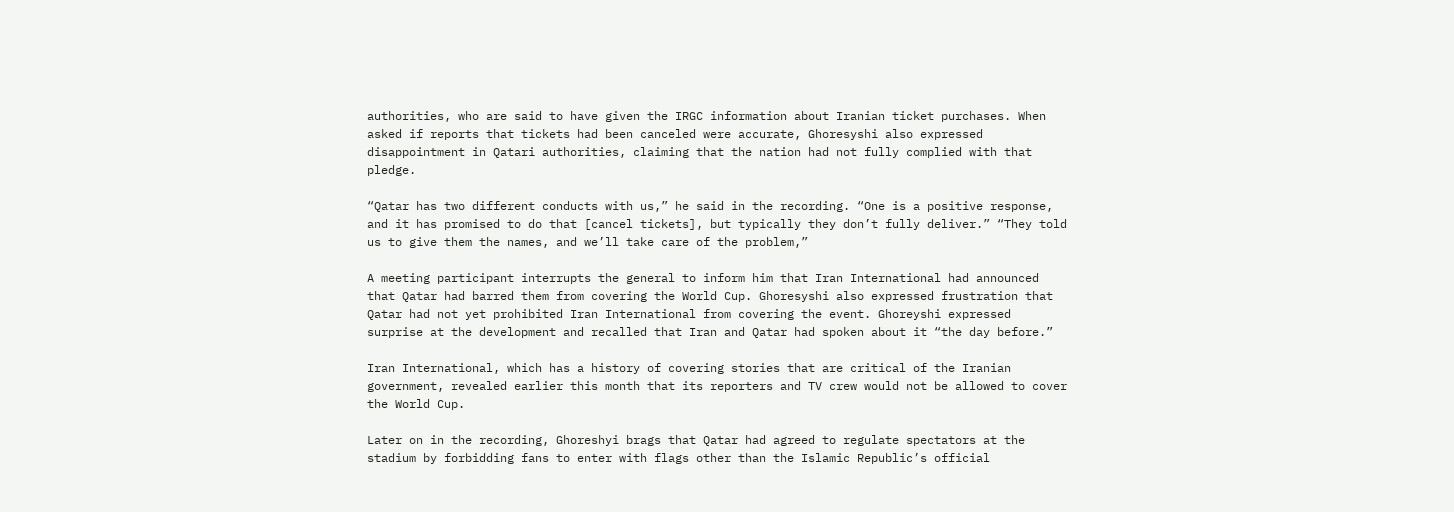authorities, who are said to have given the IRGC information about Iranian ticket purchases. When asked if reports that tickets had been canceled were accurate, Ghoresyshi also expressed disappointment in Qatari authorities, claiming that the nation had not fully complied with that pledge.

“Qatar has two different conducts with us,” he said in the recording. “One is a positive response, and it has promised to do that [cancel tickets], but typically they don’t fully deliver.” “They told us to give them the names, and we’ll take care of the problem,”

A meeting participant interrupts the general to inform him that Iran International had announced that Qatar had barred them from covering the World Cup. Ghoresyshi also expressed frustration that Qatar had not yet prohibited Iran International from covering the event. Ghoreyshi expressed surprise at the development and recalled that Iran and Qatar had spoken about it “the day before.”

Iran International, which has a history of covering stories that are critical of the Iranian government, revealed earlier this month that its reporters and TV crew would not be allowed to cover the World Cup.

Later on in the recording, Ghoreshyi brags that Qatar had agreed to regulate spectators at the stadium by forbidding fans to enter with flags other than the Islamic Republic’s official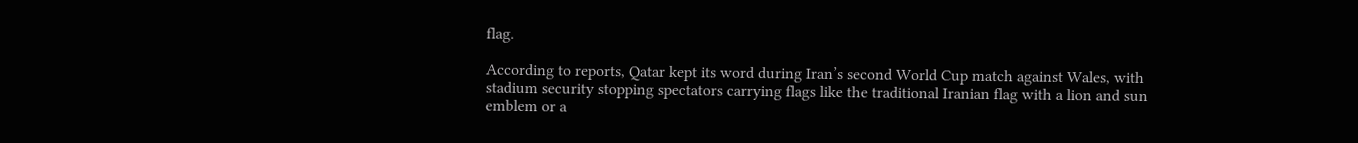flag.

According to reports, Qatar kept its word during Iran’s second World Cup match against Wales, with stadium security stopping spectators carrying flags like the traditional Iranian flag with a lion and sun emblem or a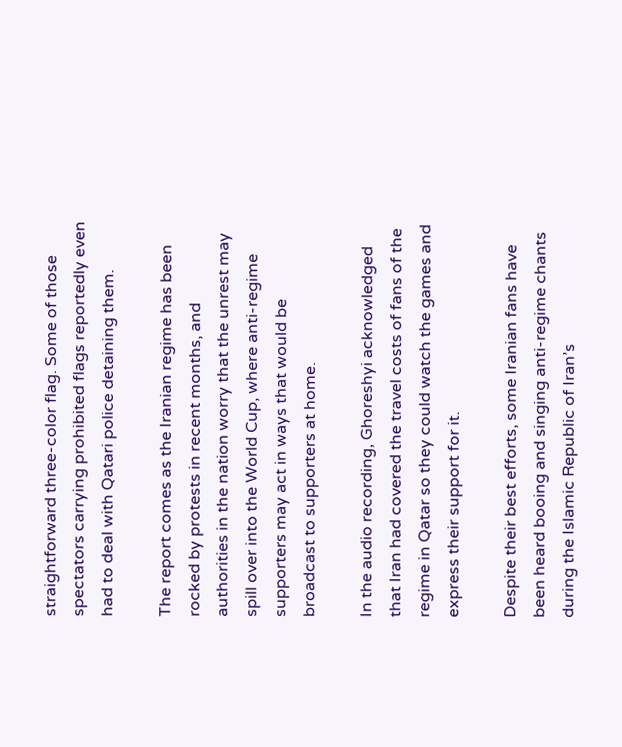straightforward three-color flag. Some of those spectators carrying prohibited flags reportedly even had to deal with Qatari police detaining them.

The report comes as the Iranian regime has been rocked by protests in recent months, and authorities in the nation worry that the unrest may spill over into the World Cup, where anti-regime supporters may act in ways that would be broadcast to supporters at home.

In the audio recording, Ghoreshyi acknowledged that Iran had covered the travel costs of fans of the regime in Qatar so they could watch the games and express their support for it.

Despite their best efforts, some Iranian fans have been heard booing and singing anti-regime chants during the Islamic Republic of Iran’s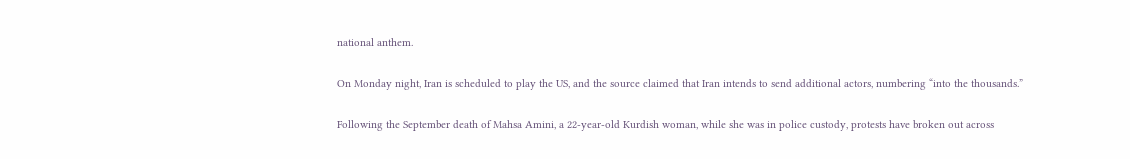national anthem.

On Monday night, Iran is scheduled to play the US, and the source claimed that Iran intends to send additional actors, numbering “into the thousands.”

Following the September death of Mahsa Amini, a 22-year-old Kurdish woman, while she was in police custody, protests have broken out across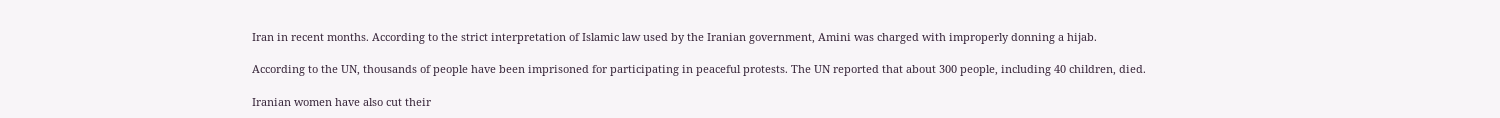Iran in recent months. According to the strict interpretation of Islamic law used by the Iranian government, Amini was charged with improperly donning a hijab.

According to the UN, thousands of people have been imprisoned for participating in peaceful protests. The UN reported that about 300 people, including 40 children, died.

Iranian women have also cut their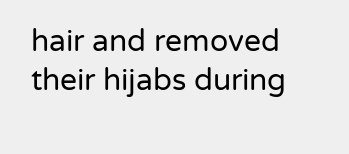hair and removed their hijabs during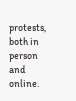protests, both in person and online.